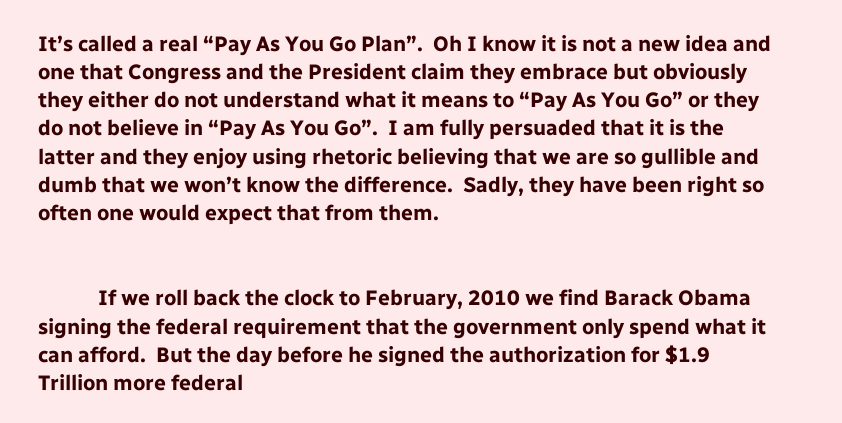It’s called a real “Pay As You Go Plan”.  Oh I know it is not a new idea and one that Congress and the President claim they embrace but obviously they either do not understand what it means to “Pay As You Go” or they do not believe in “Pay As You Go”.  I am fully persuaded that it is the latter and they enjoy using rhetoric believing that we are so gullible and dumb that we won’t know the difference.  Sadly, they have been right so often one would expect that from them.


            If we roll back the clock to February, 2010 we find Barack Obama signing the federal requirement that the government only spend what it can afford.  But the day before he signed the authorization for $1.9 Trillion more federal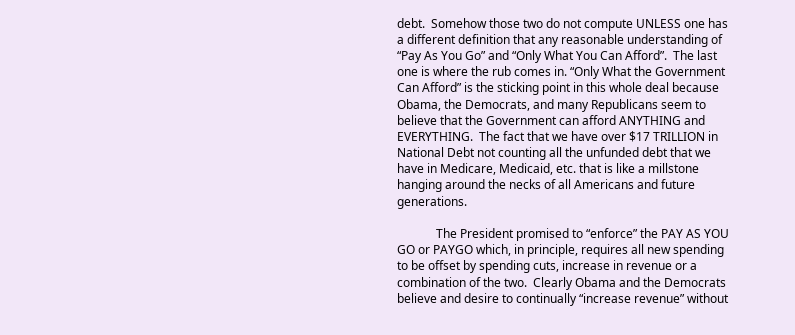debt.  Somehow those two do not compute UNLESS one has a different definition that any reasonable understanding of “Pay As You Go” and “Only What You Can Afford”.  The last one is where the rub comes in. “Only What the Government Can Afford” is the sticking point in this whole deal because Obama, the Democrats, and many Republicans seem to believe that the Government can afford ANYTHING and EVERYTHING.  The fact that we have over $17 TRILLION in National Debt not counting all the unfunded debt that we have in Medicare, Medicaid, etc. that is like a millstone hanging around the necks of all Americans and future generations.

             The President promised to “enforce” the PAY AS YOU GO or PAYGO which, in principle, requires all new spending to be offset by spending cuts, increase in revenue or a combination of the two.  Clearly Obama and the Democrats believe and desire to continually “increase revenue” without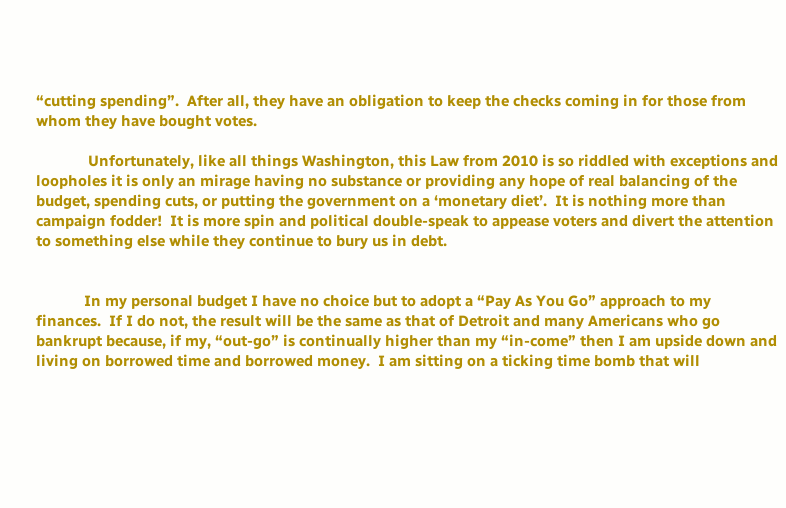“cutting spending”.  After all, they have an obligation to keep the checks coming in for those from whom they have bought votes.

             Unfortunately, like all things Washington, this Law from 2010 is so riddled with exceptions and loopholes it is only an mirage having no substance or providing any hope of real balancing of the budget, spending cuts, or putting the government on a ‘monetary diet’.  It is nothing more than campaign fodder!  It is more spin and political double-speak to appease voters and divert the attention to something else while they continue to bury us in debt.


            In my personal budget I have no choice but to adopt a “Pay As You Go” approach to my finances.  If I do not, the result will be the same as that of Detroit and many Americans who go bankrupt because, if my, “out-go” is continually higher than my “in-come” then I am upside down and living on borrowed time and borrowed money.  I am sitting on a ticking time bomb that will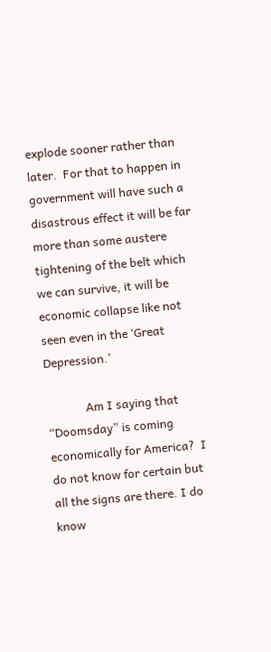explode sooner rather than later.  For that to happen in government will have such a disastrous effect it will be far more than some austere tightening of the belt which we can survive, it will be economic collapse like not seen even in the ‘Great Depression.’

             Am I saying that “Doomsday” is coming economically for America?  I do not know for certain but all the signs are there. I do know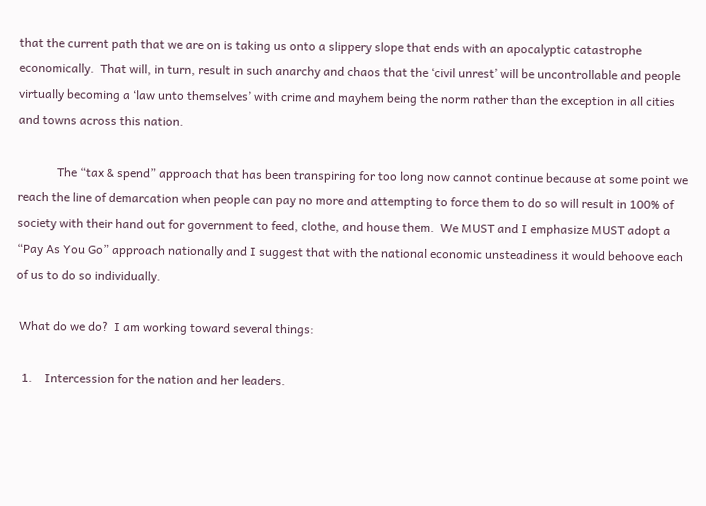that the current path that we are on is taking us onto a slippery slope that ends with an apocalyptic catastrophe economically.  That will, in turn, result in such anarchy and chaos that the ‘civil unrest’ will be uncontrollable and people virtually becoming a ‘law unto themselves’ with crime and mayhem being the norm rather than the exception in all cities and towns across this nation.

             The “tax & spend” approach that has been transpiring for too long now cannot continue because at some point we reach the line of demarcation when people can pay no more and attempting to force them to do so will result in 100% of society with their hand out for government to feed, clothe, and house them.  We MUST and I emphasize MUST adopt a “Pay As You Go” approach nationally and I suggest that with the national economic unsteadiness it would behoove each of us to do so individually.

 What do we do?  I am working toward several things:

  1.    Intercession for the nation and her leaders.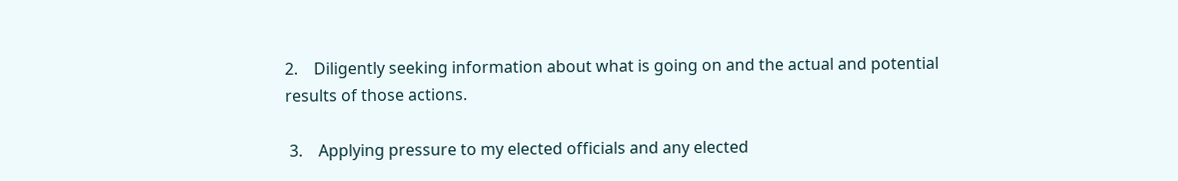2.    Diligently seeking information about what is going on and the actual and potential results of those actions.

 3.    Applying pressure to my elected officials and any elected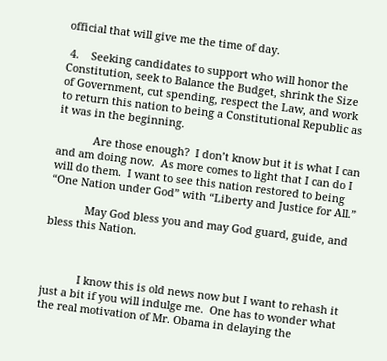official that will give me the time of day.

 4.    Seeking candidates to support who will honor the Constitution, seek to Balance the Budget, shrink the Size of Government, cut spending, respect the Law, and work to return this nation to being a Constitutional Republic as it was in the beginning.

            Are those enough?  I don’t know but it is what I can and am doing now.  As more comes to light that I can do I will do them.  I want to see this nation restored to being “One Nation under God” with “Liberty and Justice for All.”

            May God bless you and may God guard, guide, and bless this Nation.



            I know this is old news now but I want to rehash it just a bit if you will indulge me.  One has to wonder what the real motivation of Mr. Obama in delaying the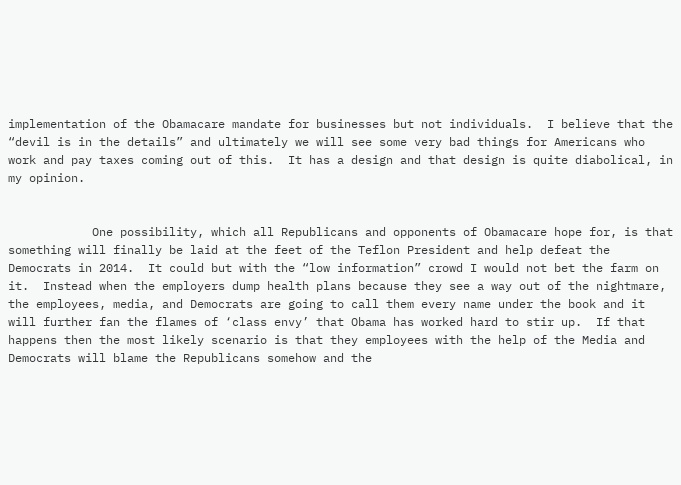implementation of the Obamacare mandate for businesses but not individuals.  I believe that the “devil is in the details” and ultimately we will see some very bad things for Americans who work and pay taxes coming out of this.  It has a design and that design is quite diabolical, in my opinion.


            One possibility, which all Republicans and opponents of Obamacare hope for, is that something will finally be laid at the feet of the Teflon President and help defeat the Democrats in 2014.  It could but with the “low information” crowd I would not bet the farm on it.  Instead when the employers dump health plans because they see a way out of the nightmare, the employees, media, and Democrats are going to call them every name under the book and it will further fan the flames of ‘class envy’ that Obama has worked hard to stir up.  If that happens then the most likely scenario is that they employees with the help of the Media and Democrats will blame the Republicans somehow and the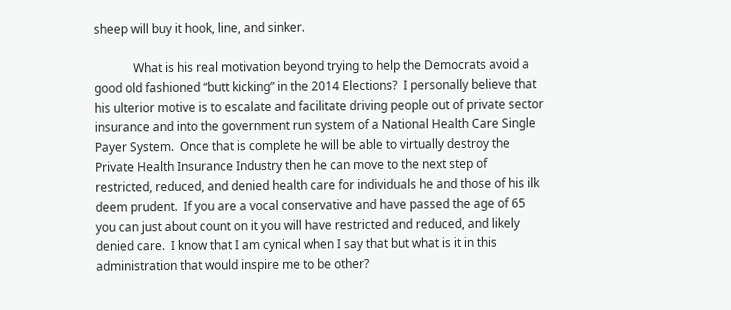sheep will buy it hook, line, and sinker.

             What is his real motivation beyond trying to help the Democrats avoid a good old fashioned “butt kicking” in the 2014 Elections?  I personally believe that his ulterior motive is to escalate and facilitate driving people out of private sector insurance and into the government run system of a National Health Care Single Payer System.  Once that is complete he will be able to virtually destroy the Private Health Insurance Industry then he can move to the next step of restricted, reduced, and denied health care for individuals he and those of his ilk deem prudent.  If you are a vocal conservative and have passed the age of 65 you can just about count on it you will have restricted and reduced, and likely denied care.  I know that I am cynical when I say that but what is it in this administration that would inspire me to be other?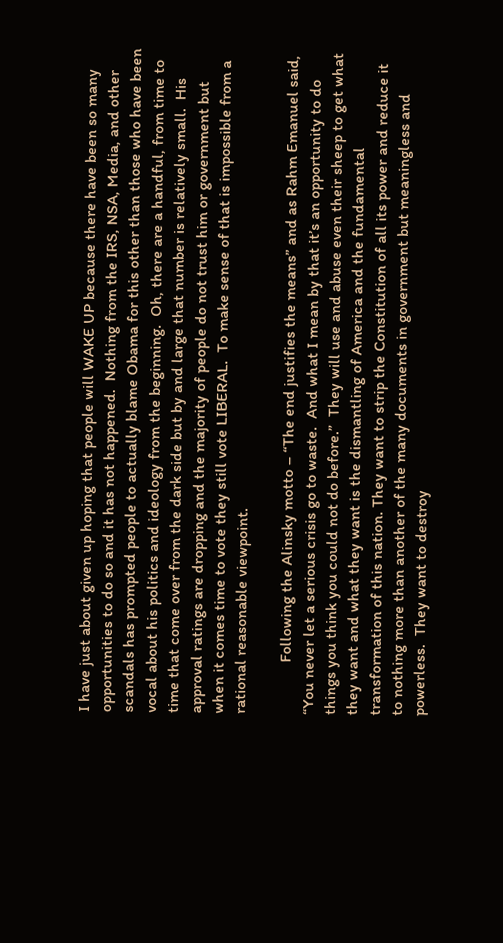I have just about given up hoping that people will WAKE UP because there have been so many opportunities to do so and it has not happened.  Nothing from the IRS, NSA, Media, and other scandals has prompted people to actually blame Obama for this other than those who have been vocal about his politics and ideology from the beginning.  Oh, there are a handful, from time to time that come over from the dark side but by and large that number is relatively small.  His approval ratings are dropping and the majority of people do not trust him or government but when it comes time to vote they still vote LIBERAL.  To make sense of that is impossible from a rational reasonable viewpoint.

             Following the Alinsky motto – “The end justifies the means” and as Rahm Emanuel said, “You never let a serious crisis go to waste.  And what I mean by that it’s an opportunity to do things you think you could not do before.”  They will use and abuse even their sheep to get what they want and what they want is the dismantling of America and the fundamental transformation of this nation. They want to strip the Constitution of all its power and reduce it to nothing more than another of the many documents in government but meaningless and powerless.  They want to destroy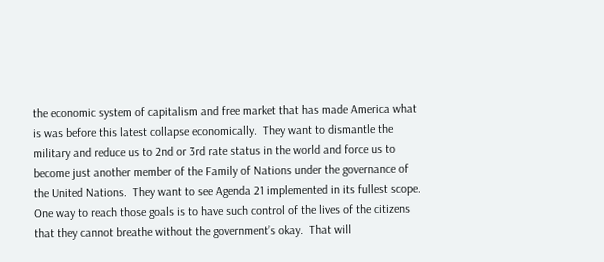the economic system of capitalism and free market that has made America what is was before this latest collapse economically.  They want to dismantle the military and reduce us to 2nd or 3rd rate status in the world and force us to become just another member of the Family of Nations under the governance of the United Nations.  They want to see Agenda 21 implemented in its fullest scope.  One way to reach those goals is to have such control of the lives of the citizens that they cannot breathe without the government’s okay.  That will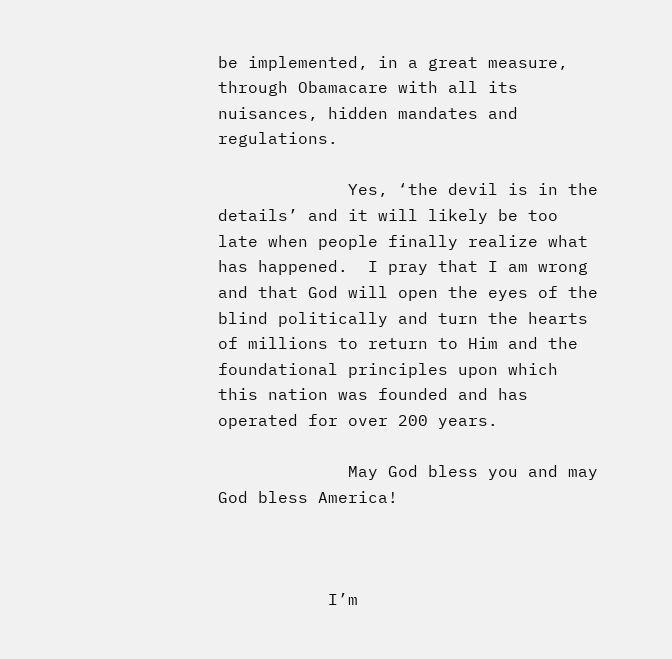be implemented, in a great measure, through Obamacare with all its nuisances, hidden mandates and regulations.

             Yes, ‘the devil is in the details’ and it will likely be too late when people finally realize what has happened.  I pray that I am wrong and that God will open the eyes of the blind politically and turn the hearts of millions to return to Him and the foundational principles upon which this nation was founded and has operated for over 200 years.

             May God bless you and may God bless America!



           I’m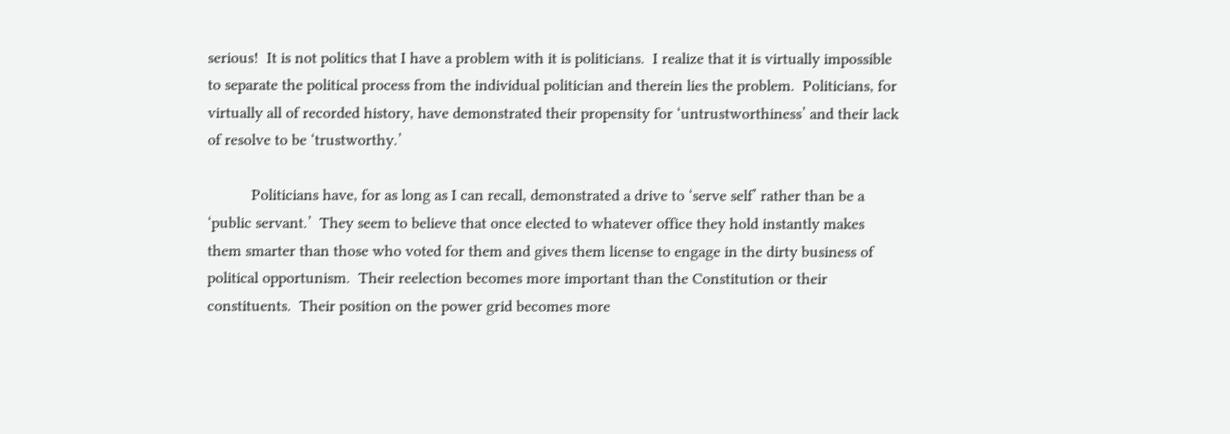serious!  It is not politics that I have a problem with it is politicians.  I realize that it is virtually impossible to separate the political process from the individual politician and therein lies the problem.  Politicians, for virtually all of recorded history, have demonstrated their propensity for ‘untrustworthiness’ and their lack of resolve to be ‘trustworthy.’

           Politicians have, for as long as I can recall, demonstrated a drive to ‘serve self’ rather than be a ‘public servant.’  They seem to believe that once elected to whatever office they hold instantly makes them smarter than those who voted for them and gives them license to engage in the dirty business of political opportunism.  Their reelection becomes more important than the Constitution or their constituents.  Their position on the power grid becomes more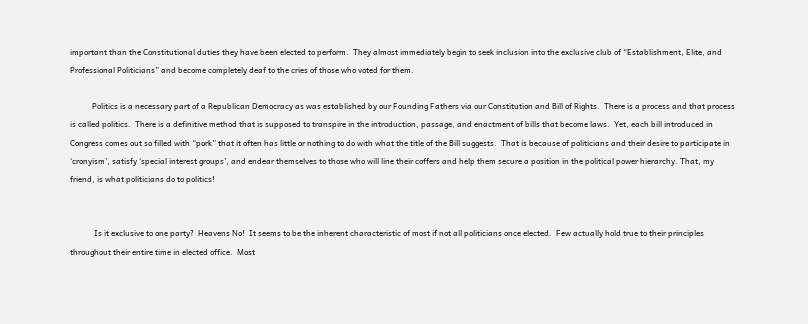important than the Constitutional duties they have been elected to perform.  They almost immediately begin to seek inclusion into the exclusive club of “Establishment, Elite, and Professional Politicians” and become completely deaf to the cries of those who voted for them.

           Politics is a necessary part of a Republican Democracy as was established by our Founding Fathers via our Constitution and Bill of Rights.  There is a process and that process is called politics.  There is a definitive method that is supposed to transpire in the introduction, passage, and enactment of bills that become laws.  Yet, each bill introduced in Congress comes out so filled with “pork” that it often has little or nothing to do with what the title of the Bill suggests.  That is because of politicians and their desire to participate in ‘cronyism’, satisfy ‘special interest groups’, and endear themselves to those who will line their coffers and help them secure a position in the political power hierarchy. That, my friend, is what politicians do to politics!


            Is it exclusive to one party?  Heavens No!  It seems to be the inherent characteristic of most if not all politicians once elected.  Few actually hold true to their principles throughout their entire time in elected office.  Most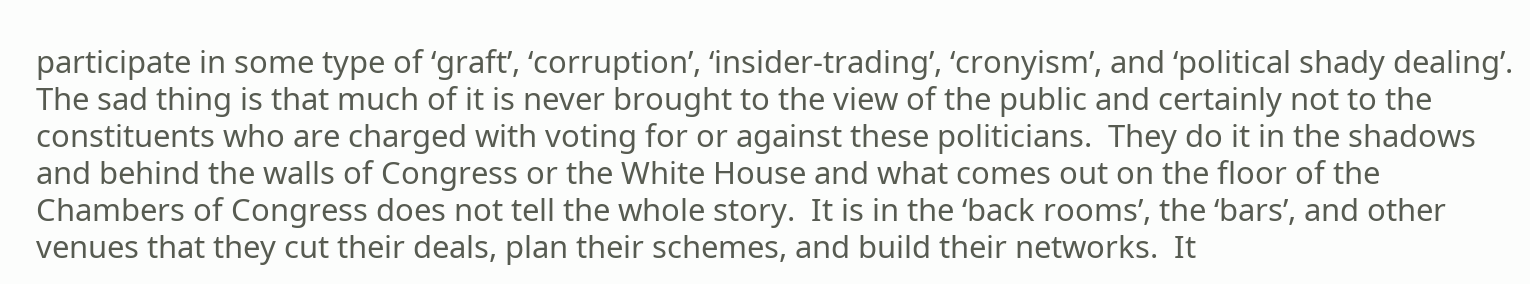participate in some type of ‘graft’, ‘corruption’, ‘insider-trading’, ‘cronyism’, and ‘political shady dealing’.  The sad thing is that much of it is never brought to the view of the public and certainly not to the constituents who are charged with voting for or against these politicians.  They do it in the shadows and behind the walls of Congress or the White House and what comes out on the floor of the Chambers of Congress does not tell the whole story.  It is in the ‘back rooms’, the ‘bars’, and other venues that they cut their deals, plan their schemes, and build their networks.  It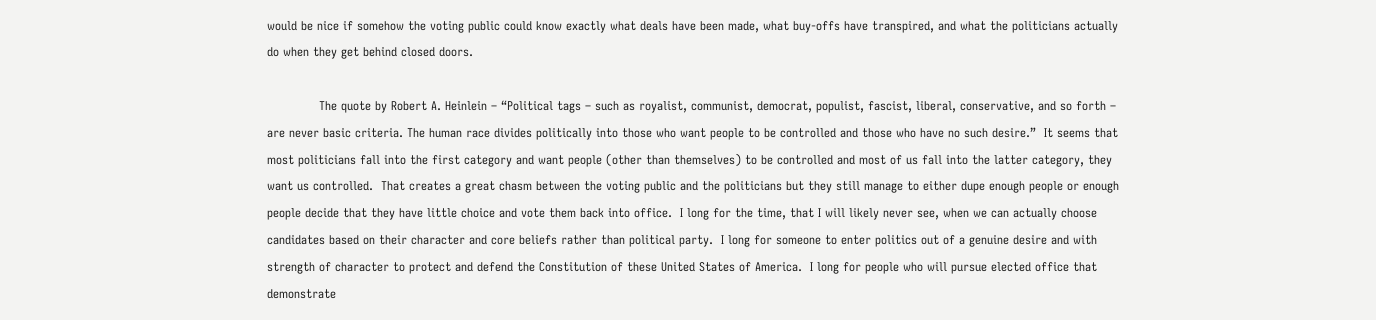would be nice if somehow the voting public could know exactly what deals have been made, what buy-offs have transpired, and what the politicians actually do when they get behind closed doors.

             The quote by Robert A. Heinlein – “Political tags – such as royalist, communist, democrat, populist, fascist, liberal, conservative, and so forth – are never basic criteria. The human race divides politically into those who want people to be controlled and those who have no such desire.”  It seems that most politicians fall into the first category and want people (other than themselves) to be controlled and most of us fall into the latter category, they want us controlled.  That creates a great chasm between the voting public and the politicians but they still manage to either dupe enough people or enough people decide that they have little choice and vote them back into office.  I long for the time, that I will likely never see, when we can actually choose candidates based on their character and core beliefs rather than political party.  I long for someone to enter politics out of a genuine desire and with strength of character to protect and defend the Constitution of these United States of America.  I long for people who will pursue elected office that demonstrate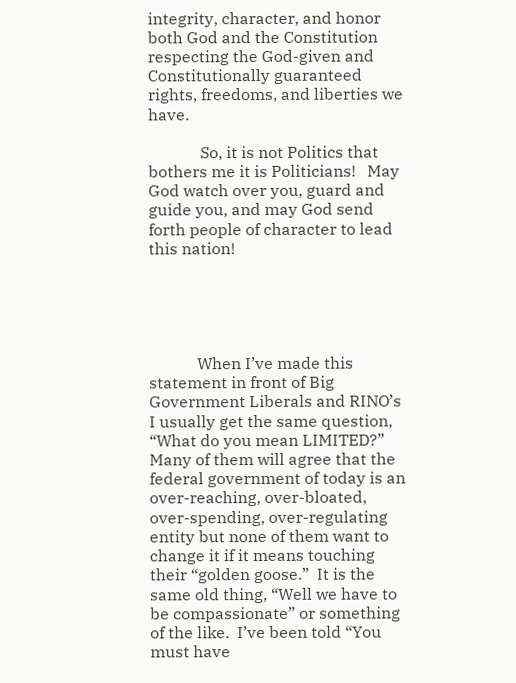integrity, character, and honor both God and the Constitution respecting the God-given and Constitutionally guaranteed rights, freedoms, and liberties we have.

             So, it is not Politics that bothers me it is Politicians!   May God watch over you, guard and guide you, and may God send forth people of character to lead this nation!





            When I’ve made this statement in front of Big Government Liberals and RINO’s I usually get the same question, “What do you mean LIMITED?”  Many of them will agree that the federal government of today is an over-reaching, over-bloated, over-spending, over-regulating entity but none of them want to change it if it means touching their “golden goose.”  It is the same old thing, “Well we have to be compassionate” or something of the like.  I’ve been told “You must have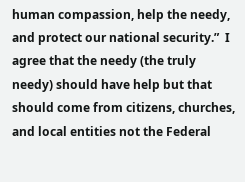human compassion, help the needy, and protect our national security.”  I agree that the needy (the truly needy) should have help but that should come from citizens, churches, and local entities not the Federal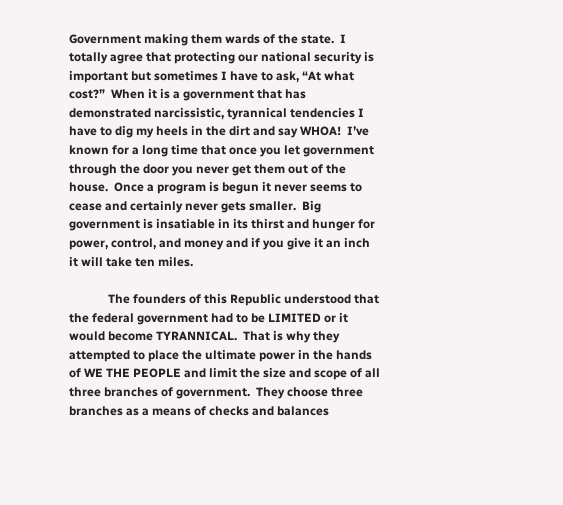Government making them wards of the state.  I totally agree that protecting our national security is important but sometimes I have to ask, “At what cost?”  When it is a government that has demonstrated narcissistic, tyrannical tendencies I have to dig my heels in the dirt and say WHOA!  I’ve known for a long time that once you let government through the door you never get them out of the house.  Once a program is begun it never seems to cease and certainly never gets smaller.  Big government is insatiable in its thirst and hunger for power, control, and money and if you give it an inch it will take ten miles.

             The founders of this Republic understood that the federal government had to be LIMITED or it would become TYRANNICAL.  That is why they attempted to place the ultimate power in the hands of WE THE PEOPLE and limit the size and scope of all three branches of government.  They choose three branches as a means of checks and balances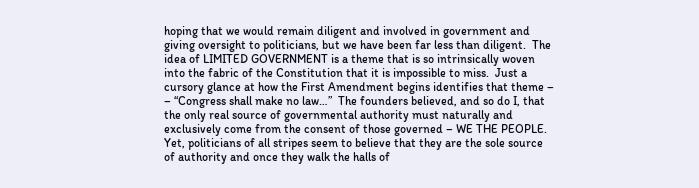hoping that we would remain diligent and involved in government and giving oversight to politicians, but we have been far less than diligent.  The idea of LIMITED GOVERNMENT is a theme that is so intrinsically woven into the fabric of the Constitution that it is impossible to miss.  Just a cursory glance at how the First Amendment begins identifies that theme – – “Congress shall make no law…”  The founders believed, and so do I, that the only real source of governmental authority must naturally and exclusively come from the consent of those governed – WE THE PEOPLE.  Yet, politicians of all stripes seem to believe that they are the sole source of authority and once they walk the halls of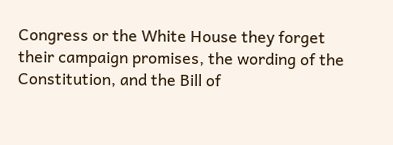Congress or the White House they forget their campaign promises, the wording of the Constitution, and the Bill of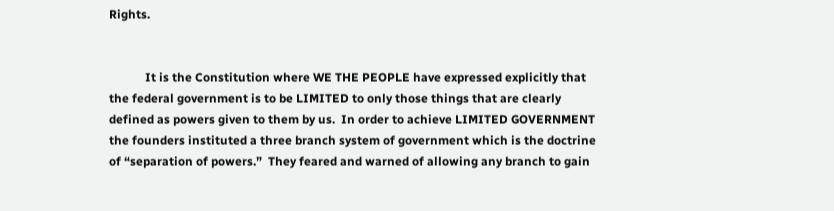Rights.


            It is the Constitution where WE THE PEOPLE have expressed explicitly that the federal government is to be LIMITED to only those things that are clearly defined as powers given to them by us.  In order to achieve LIMITED GOVERNMENT the founders instituted a three branch system of government which is the doctrine of “separation of powers.”  They feared and warned of allowing any branch to gain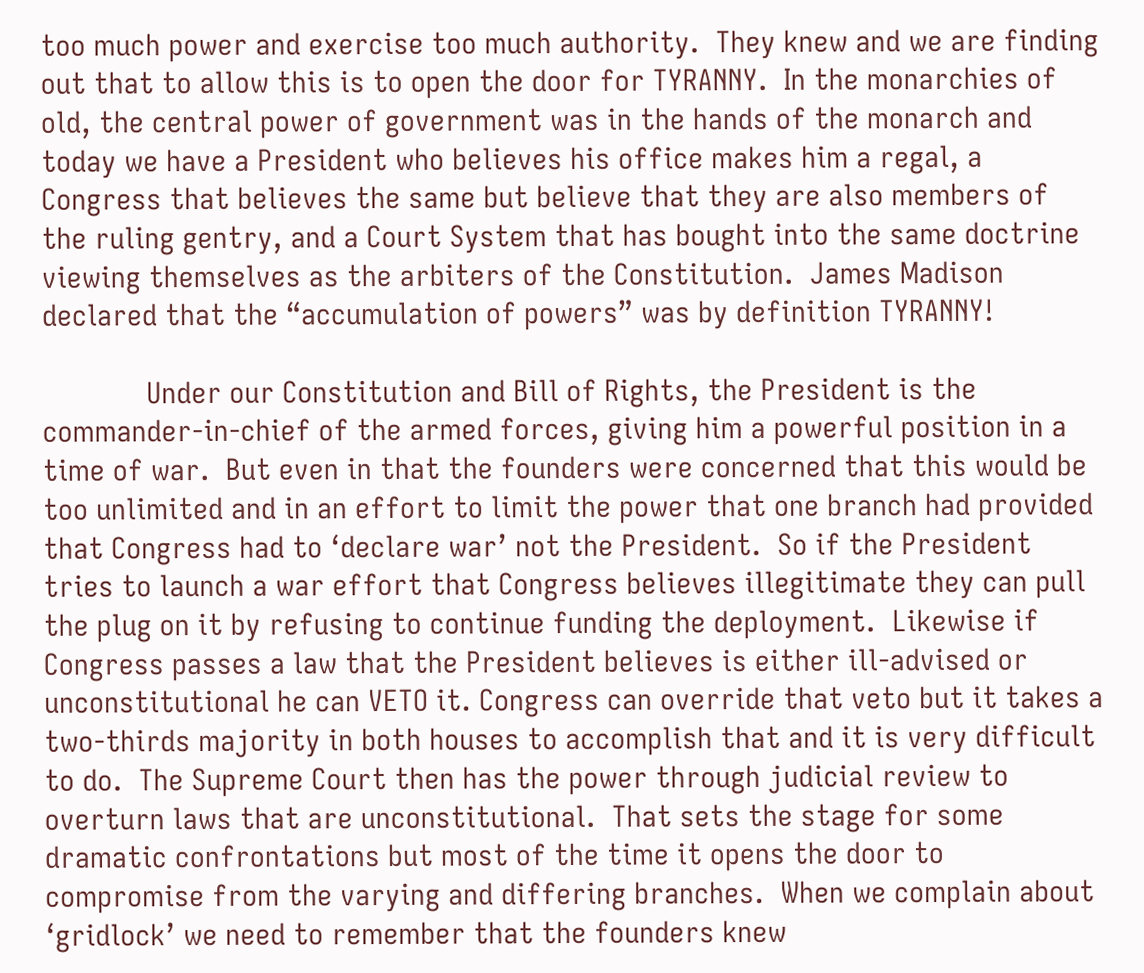too much power and exercise too much authority.  They knew and we are finding out that to allow this is to open the door for TYRANNY.  In the monarchies of old, the central power of government was in the hands of the monarch and today we have a President who believes his office makes him a regal, a Congress that believes the same but believe that they are also members of the ruling gentry, and a Court System that has bought into the same doctrine viewing themselves as the arbiters of the Constitution.  James Madison declared that the “accumulation of powers” was by definition TYRANNY!

             Under our Constitution and Bill of Rights, the President is the commander-in-chief of the armed forces, giving him a powerful position in a time of war.  But even in that the founders were concerned that this would be too unlimited and in an effort to limit the power that one branch had provided that Congress had to ‘declare war’ not the President.  So if the President tries to launch a war effort that Congress believes illegitimate they can pull the plug on it by refusing to continue funding the deployment.  Likewise if Congress passes a law that the President believes is either ill-advised or unconstitutional he can VETO it. Congress can override that veto but it takes a two-thirds majority in both houses to accomplish that and it is very difficult to do.  The Supreme Court then has the power through judicial review to overturn laws that are unconstitutional.  That sets the stage for some dramatic confrontations but most of the time it opens the door to compromise from the varying and differing branches.  When we complain about ‘gridlock’ we need to remember that the founders knew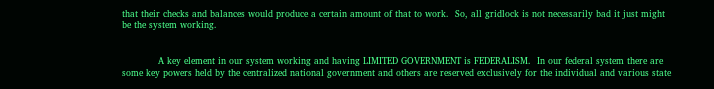that their checks and balances would produce a certain amount of that to work.  So, all gridlock is not necessarily bad it just might be the system working.


            A key element in our system working and having LIMITED GOVERNMENT is FEDERALISM.  In our federal system there are some key powers held by the centralized national government and others are reserved exclusively for the individual and various state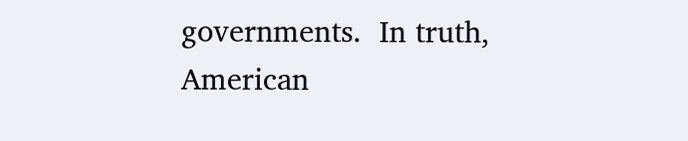governments.  In truth, American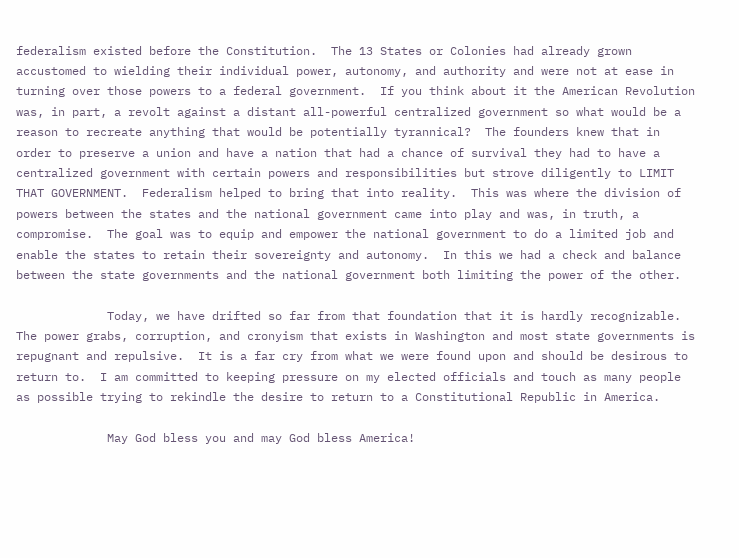federalism existed before the Constitution.  The 13 States or Colonies had already grown accustomed to wielding their individual power, autonomy, and authority and were not at ease in turning over those powers to a federal government.  If you think about it the American Revolution was, in part, a revolt against a distant all-powerful centralized government so what would be a reason to recreate anything that would be potentially tyrannical?  The founders knew that in order to preserve a union and have a nation that had a chance of survival they had to have a centralized government with certain powers and responsibilities but strove diligently to LIMIT THAT GOVERNMENT.  Federalism helped to bring that into reality.  This was where the division of powers between the states and the national government came into play and was, in truth, a compromise.  The goal was to equip and empower the national government to do a limited job and enable the states to retain their sovereignty and autonomy.  In this we had a check and balance between the state governments and the national government both limiting the power of the other.

             Today, we have drifted so far from that foundation that it is hardly recognizable. The power grabs, corruption, and cronyism that exists in Washington and most state governments is repugnant and repulsive.  It is a far cry from what we were found upon and should be desirous to return to.  I am committed to keeping pressure on my elected officials and touch as many people as possible trying to rekindle the desire to return to a Constitutional Republic in America.

             May God bless you and may God bless America!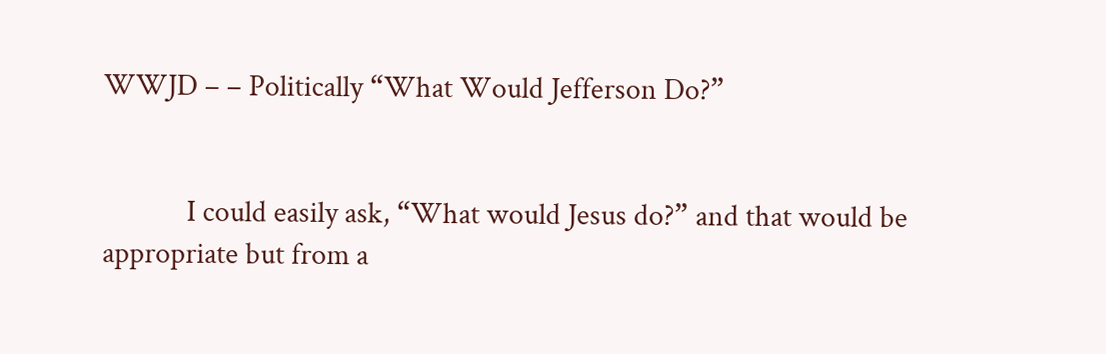WWJD – – Politically “What Would Jefferson Do?”


            I could easily ask, “What would Jesus do?” and that would be appropriate but from a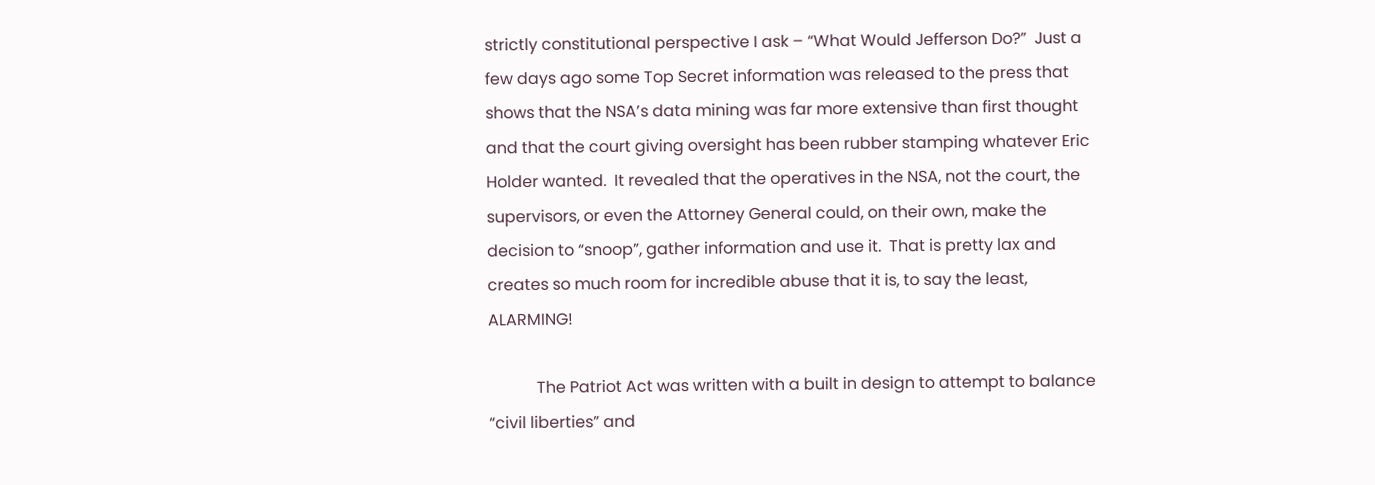strictly constitutional perspective I ask – “What Would Jefferson Do?”  Just a few days ago some Top Secret information was released to the press that shows that the NSA’s data mining was far more extensive than first thought and that the court giving oversight has been rubber stamping whatever Eric Holder wanted.  It revealed that the operatives in the NSA, not the court, the supervisors, or even the Attorney General could, on their own, make the decision to “snoop”, gather information and use it.  That is pretty lax and creates so much room for incredible abuse that it is, to say the least, ALARMING!

            The Patriot Act was written with a built in design to attempt to balance “civil liberties” and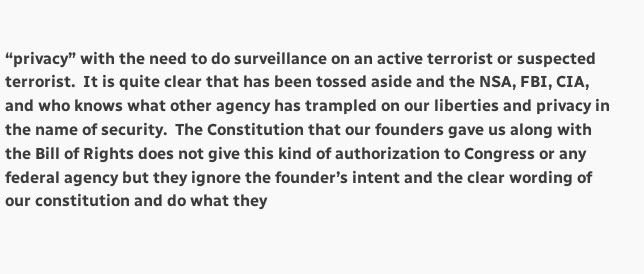“privacy” with the need to do surveillance on an active terrorist or suspected terrorist.  It is quite clear that has been tossed aside and the NSA, FBI, CIA, and who knows what other agency has trampled on our liberties and privacy in the name of security.  The Constitution that our founders gave us along with the Bill of Rights does not give this kind of authorization to Congress or any federal agency but they ignore the founder’s intent and the clear wording of our constitution and do what they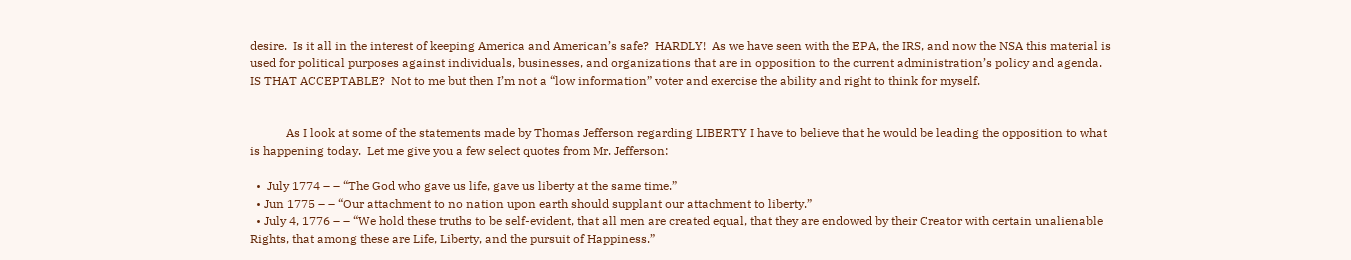desire.  Is it all in the interest of keeping America and American’s safe?  HARDLY!  As we have seen with the EPA, the IRS, and now the NSA this material is used for political purposes against individuals, businesses, and organizations that are in opposition to the current administration’s policy and agenda.  IS THAT ACCEPTABLE?  Not to me but then I’m not a “low information” voter and exercise the ability and right to think for myself.


            As I look at some of the statements made by Thomas Jefferson regarding LIBERTY I have to believe that he would be leading the opposition to what is happening today.  Let me give you a few select quotes from Mr. Jefferson:

  •  July 1774 – – “The God who gave us life, gave us liberty at the same time.”
  • Jun 1775 – – “Our attachment to no nation upon earth should supplant our attachment to liberty.”
  • July 4, 1776 – – “We hold these truths to be self-evident, that all men are created equal, that they are endowed by their Creator with certain unalienable Rights, that among these are Life, Liberty, and the pursuit of Happiness.”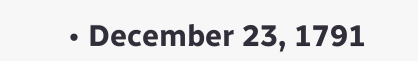• December 23, 1791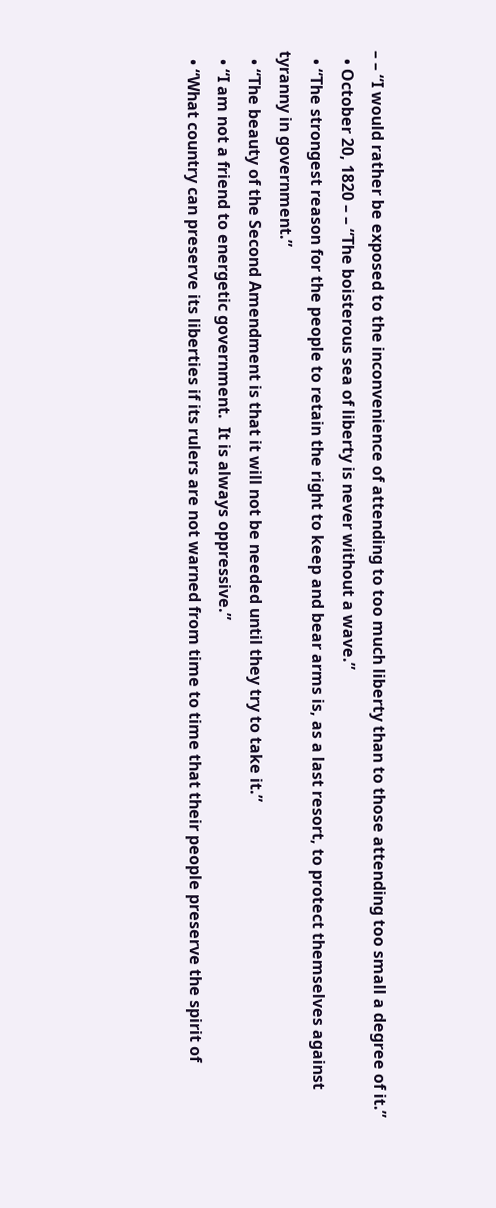– – “I would rather be exposed to the inconvenience of attending to too much liberty than to those attending too small a degree of it.”
  • October 20, 1820 – – “The boisterous sea of liberty is never without a wave.”
  • “The strongest reason for the people to retain the right to keep and bear arms is, as a last resort, to protect themselves against tyranny in government.”
  • “The beauty of the Second Amendment is that it will not be needed until they try to take it.”
  • “I am not a friend to energetic government.  It is always oppressive.”
  • “What country can preserve its liberties if its rulers are not warned from time to time that their people preserve the spirit of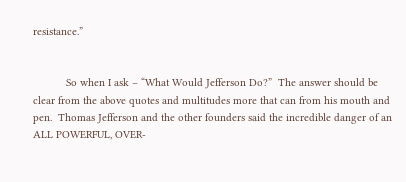resistance.”


           So when I ask – “What Would Jefferson Do?”  The answer should be clear from the above quotes and multitudes more that can from his mouth and pen.  Thomas Jefferson and the other founders said the incredible danger of an ALL POWERFUL, OVER-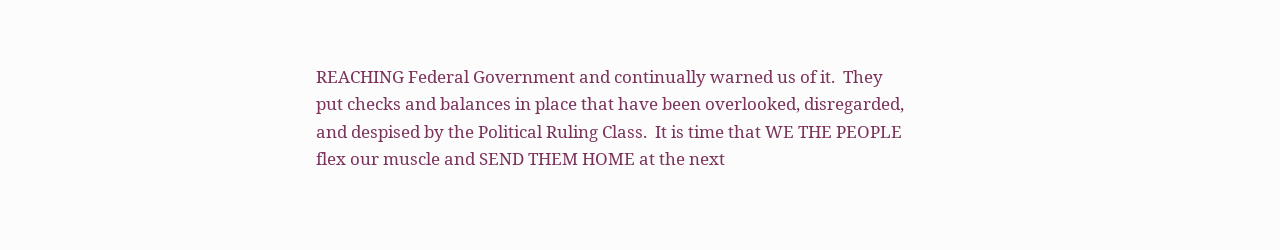REACHING Federal Government and continually warned us of it.  They put checks and balances in place that have been overlooked, disregarded, and despised by the Political Ruling Class.  It is time that WE THE PEOPLE flex our muscle and SEND THEM HOME at the next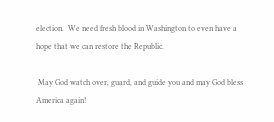election.  We need fresh blood in Washington to even have a hope that we can restore the Republic.

 May God watch over, guard, and guide you and may God bless America again!